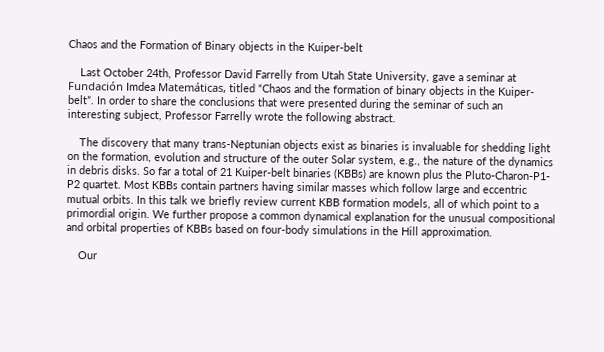Chaos and the Formation of Binary objects in the Kuiper-belt

    Last October 24th, Professor David Farrelly from Utah State University, gave a seminar at Fundación Imdea Matemáticas, titled “Chaos and the formation of binary objects in the Kuiper-belt”. In order to share the conclusions that were presented during the seminar of such an interesting subject, Professor Farrelly wrote the following abstract.

    The discovery that many trans-Neptunian objects exist as binaries is invaluable for shedding light on the formation, evolution and structure of the outer Solar system, e.g., the nature of the dynamics in debris disks. So far a total of 21 Kuiper-belt binaries (KBBs) are known plus the Pluto-Charon-P1-P2 quartet. Most KBBs contain partners having similar masses which follow large and eccentric mutual orbits. In this talk we briefly review current KBB formation models, all of which point to a primordial origin. We further propose a common dynamical explanation for the unusual compositional and orbital properties of KBBs based on four-body simulations in the Hill approximation.

    Our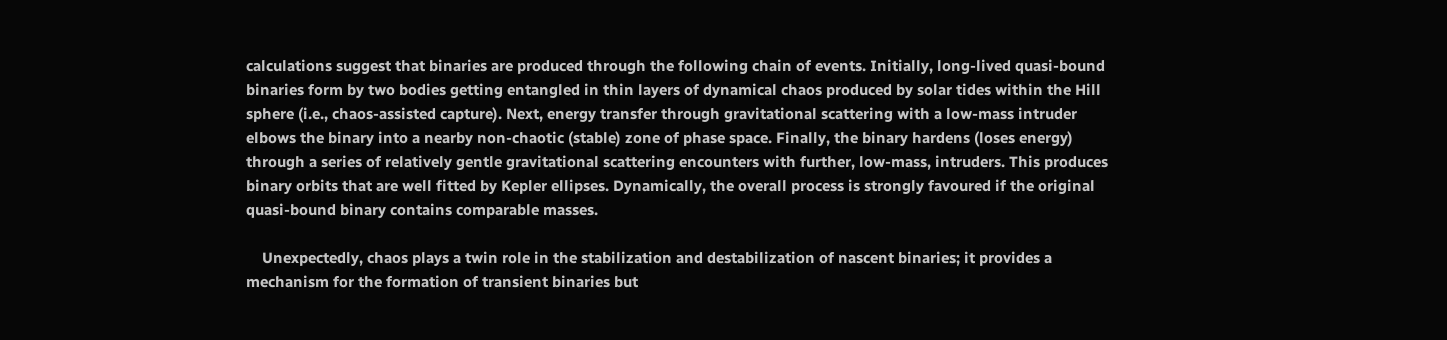calculations suggest that binaries are produced through the following chain of events. Initially, long-lived quasi-bound binaries form by two bodies getting entangled in thin layers of dynamical chaos produced by solar tides within the Hill sphere (i.e., chaos-assisted capture). Next, energy transfer through gravitational scattering with a low-mass intruder elbows the binary into a nearby non-chaotic (stable) zone of phase space. Finally, the binary hardens (loses energy) through a series of relatively gentle gravitational scattering encounters with further, low-mass, intruders. This produces binary orbits that are well fitted by Kepler ellipses. Dynamically, the overall process is strongly favoured if the original quasi-bound binary contains comparable masses.

    Unexpectedly, chaos plays a twin role in the stabilization and destabilization of nascent binaries; it provides a mechanism for the formation of transient binaries but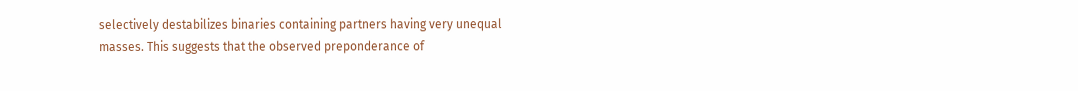selectively destabilizes binaries containing partners having very unequal masses. This suggests that the observed preponderance of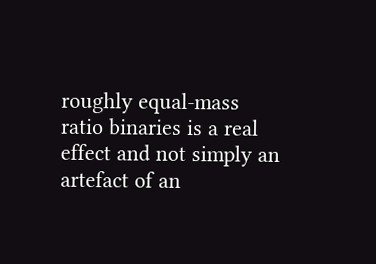roughly equal-mass ratio binaries is a real effect and not simply an artefact of an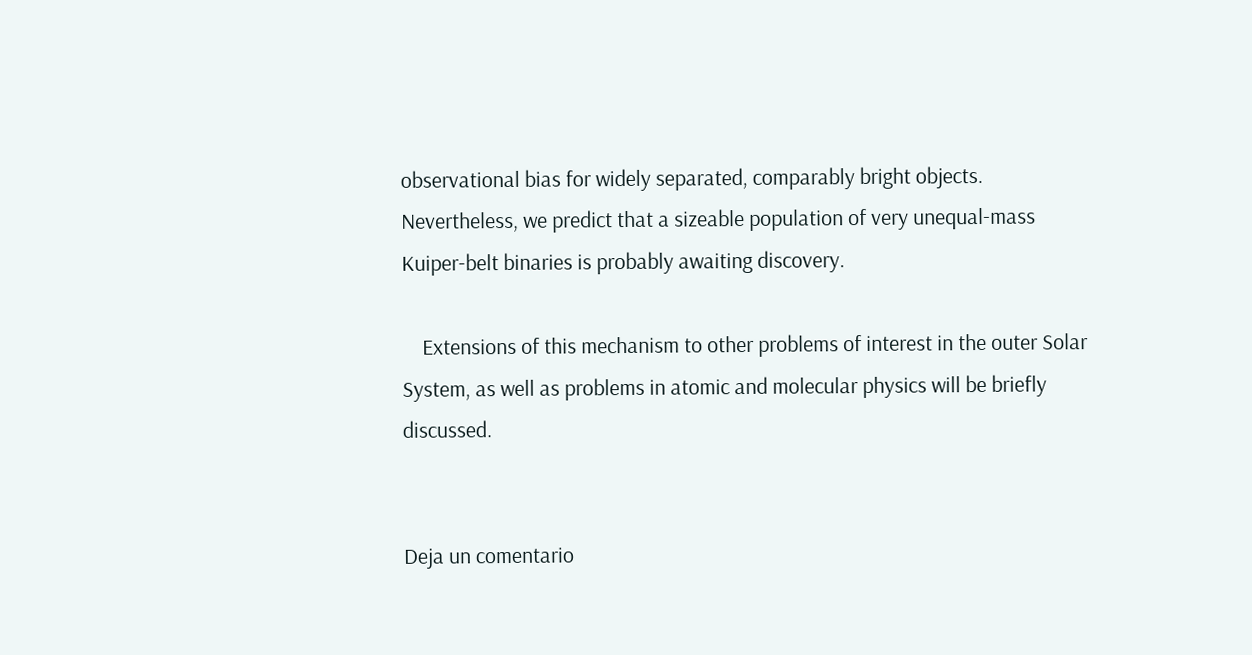observational bias for widely separated, comparably bright objects. Nevertheless, we predict that a sizeable population of very unequal-mass Kuiper-belt binaries is probably awaiting discovery.

    Extensions of this mechanism to other problems of interest in the outer Solar System, as well as problems in atomic and molecular physics will be briefly discussed.


Deja un comentario